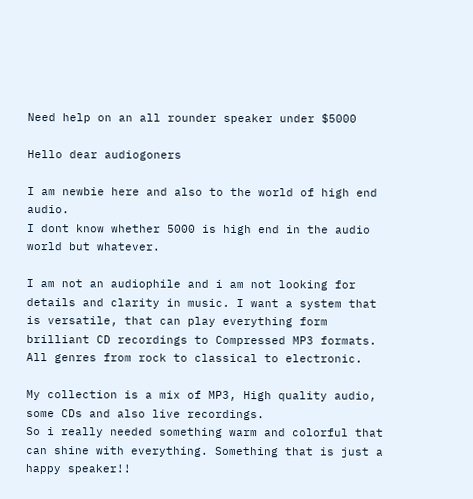Need help on an all rounder speaker under $5000

Hello dear audiogoners

I am newbie here and also to the world of high end audio.
I dont know whether 5000 is high end in the audio world but whatever.

I am not an audiophile and i am not looking for details and clarity in music. I want a system that is versatile, that can play everything form brilliant CD recordings to Compressed MP3 formats. All genres from rock to classical to electronic.

My collection is a mix of MP3, High quality audio, some CDs and also live recordings.
So i really needed something warm and colorful that can shine with everything. Something that is just a happy speaker!!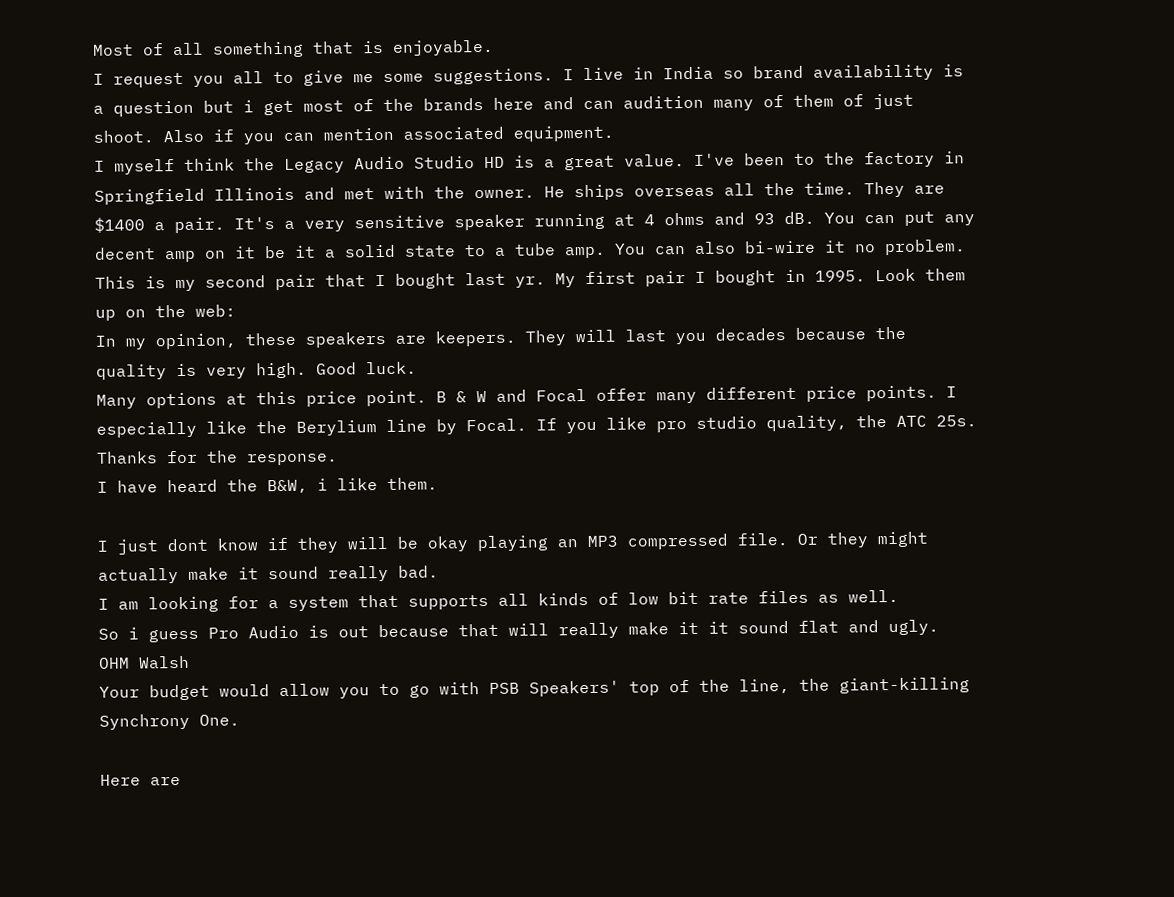Most of all something that is enjoyable.
I request you all to give me some suggestions. I live in India so brand availability is a question but i get most of the brands here and can audition many of them of just shoot. Also if you can mention associated equipment.
I myself think the Legacy Audio Studio HD is a great value. I've been to the factory in Springfield Illinois and met with the owner. He ships overseas all the time. They are $1400 a pair. It's a very sensitive speaker running at 4 ohms and 93 dB. You can put any decent amp on it be it a solid state to a tube amp. You can also bi-wire it no problem. This is my second pair that I bought last yr. My first pair I bought in 1995. Look them up on the web:
In my opinion, these speakers are keepers. They will last you decades because the quality is very high. Good luck.
Many options at this price point. B & W and Focal offer many different price points. I especially like the Berylium line by Focal. If you like pro studio quality, the ATC 25s.
Thanks for the response.
I have heard the B&W, i like them.

I just dont know if they will be okay playing an MP3 compressed file. Or they might actually make it sound really bad.
I am looking for a system that supports all kinds of low bit rate files as well.
So i guess Pro Audio is out because that will really make it it sound flat and ugly.
OHM Walsh
Your budget would allow you to go with PSB Speakers' top of the line, the giant-killing Synchrony One.

Here are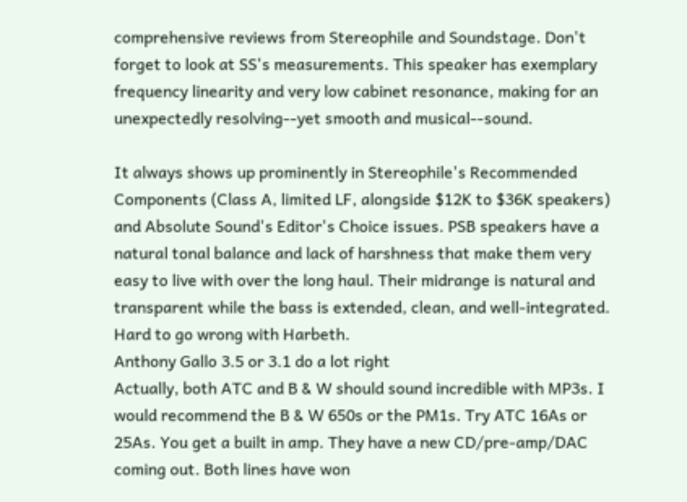comprehensive reviews from Stereophile and Soundstage. Don't forget to look at SS's measurements. This speaker has exemplary frequency linearity and very low cabinet resonance, making for an unexpectedly resolving--yet smooth and musical--sound.

It always shows up prominently in Stereophile's Recommended Components (Class A, limited LF, alongside $12K to $36K speakers) and Absolute Sound's Editor's Choice issues. PSB speakers have a natural tonal balance and lack of harshness that make them very easy to live with over the long haul. Their midrange is natural and transparent while the bass is extended, clean, and well-integrated.
Hard to go wrong with Harbeth.
Anthony Gallo 3.5 or 3.1 do a lot right
Actually, both ATC and B & W should sound incredible with MP3s. I would recommend the B & W 650s or the PM1s. Try ATC 16As or 25As. You get a built in amp. They have a new CD/pre-amp/DAC coming out. Both lines have won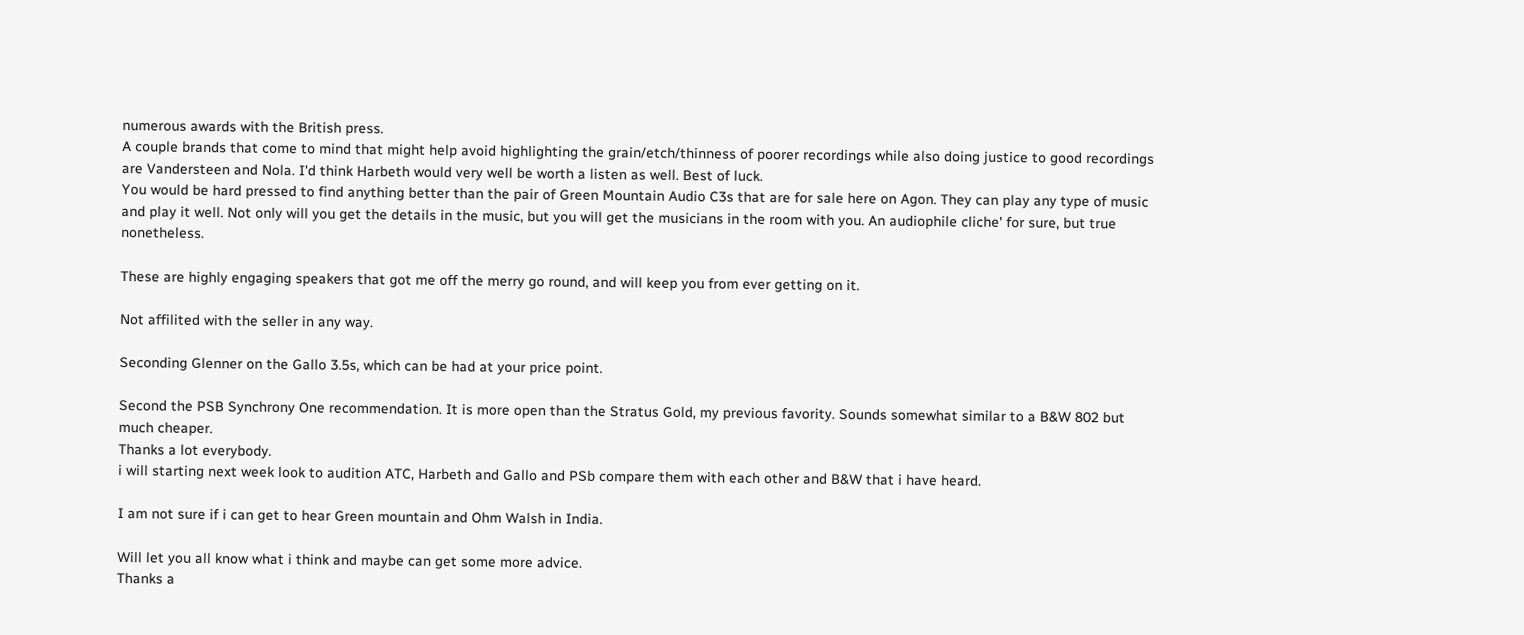numerous awards with the British press.
A couple brands that come to mind that might help avoid highlighting the grain/etch/thinness of poorer recordings while also doing justice to good recordings are Vandersteen and Nola. I'd think Harbeth would very well be worth a listen as well. Best of luck.
You would be hard pressed to find anything better than the pair of Green Mountain Audio C3s that are for sale here on Agon. They can play any type of music and play it well. Not only will you get the details in the music, but you will get the musicians in the room with you. An audiophile cliche' for sure, but true nonetheless.

These are highly engaging speakers that got me off the merry go round, and will keep you from ever getting on it.

Not affilited with the seller in any way.

Seconding Glenner on the Gallo 3.5s, which can be had at your price point.

Second the PSB Synchrony One recommendation. It is more open than the Stratus Gold, my previous favority. Sounds somewhat similar to a B&W 802 but much cheaper.
Thanks a lot everybody.
i will starting next week look to audition ATC, Harbeth and Gallo and PSb compare them with each other and B&W that i have heard.

I am not sure if i can get to hear Green mountain and Ohm Walsh in India.

Will let you all know what i think and maybe can get some more advice.
Thanks a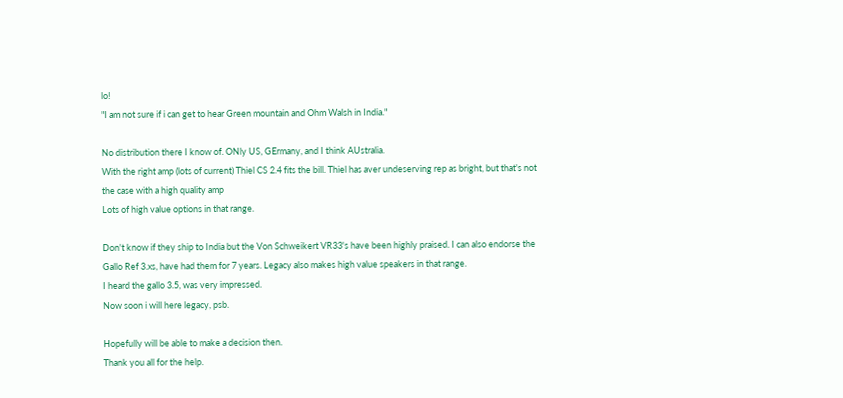lo!
"I am not sure if i can get to hear Green mountain and Ohm Walsh in India."

No distribution there I know of. ONly US, GErmany, and I think AUstralia.
With the right amp (lots of current) Thiel CS 2.4 fits the bill. Thiel has aver undeserving rep as bright, but that's not the case with a high quality amp
Lots of high value options in that range.

Don't know if they ship to India but the Von Schweikert VR33's have been highly praised. I can also endorse the Gallo Ref 3.xs, have had them for 7 years. Legacy also makes high value speakers in that range.
I heard the gallo 3.5, was very impressed.
Now soon i will here legacy, psb.

Hopefully will be able to make a decision then.
Thank you all for the help.